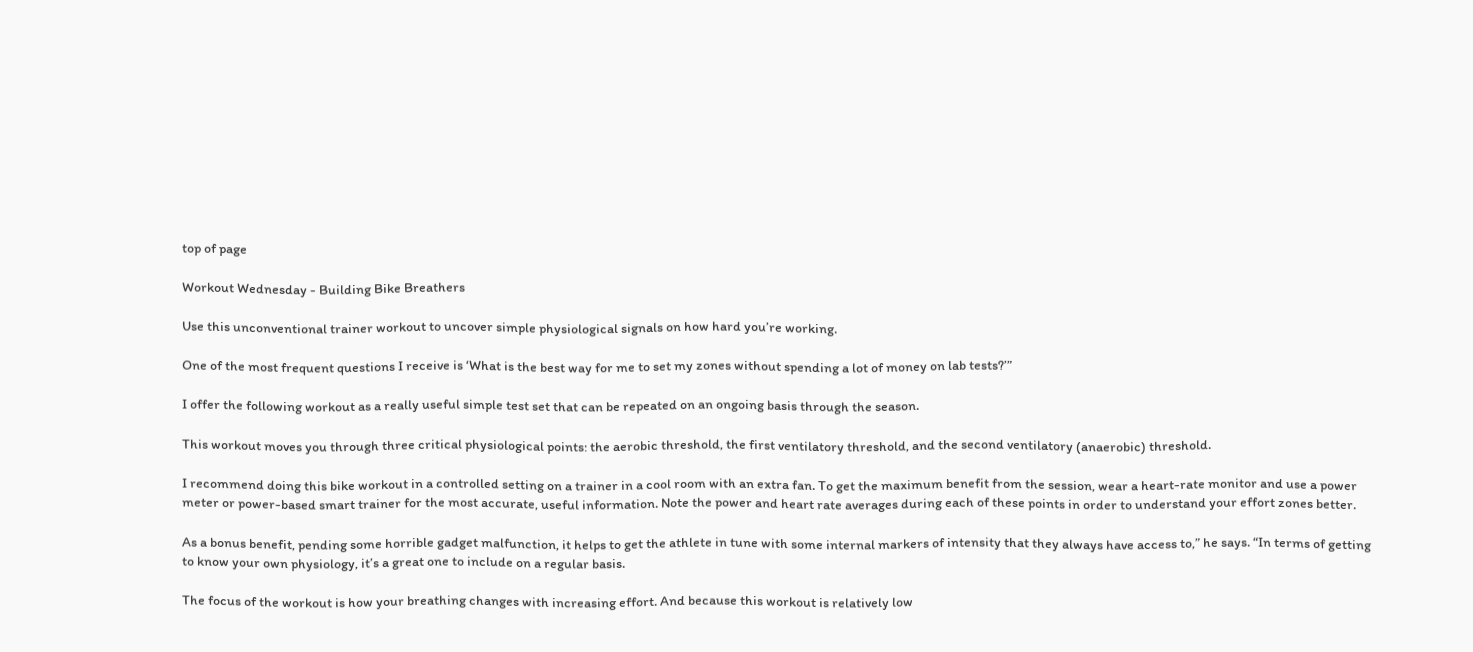top of page

Workout Wednesday - Building Bike Breathers

Use this unconventional trainer workout to uncover simple physiological signals on how hard you’re working.

One of the most frequent questions I receive is ‘What is the best way for me to set my zones without spending a lot of money on lab tests?’”

I offer the following workout as a really useful simple test set that can be repeated on an ongoing basis through the season.

This workout moves you through three critical physiological points: the aerobic threshold, the first ventilatory threshold, and the second ventilatory (anaerobic) threshold.

I recommend doing this bike workout in a controlled setting on a trainer in a cool room with an extra fan. To get the maximum benefit from the session, wear a heart-rate monitor and use a power meter or power-based smart trainer for the most accurate, useful information. Note the power and heart rate averages during each of these points in order to understand your effort zones better.

As a bonus benefit, pending some horrible gadget malfunction, it helps to get the athlete in tune with some internal markers of intensity that they always have access to,” he says. “In terms of getting to know your own physiology, it’s a great one to include on a regular basis.

The focus of the workout is how your breathing changes with increasing effort. And because this workout is relatively low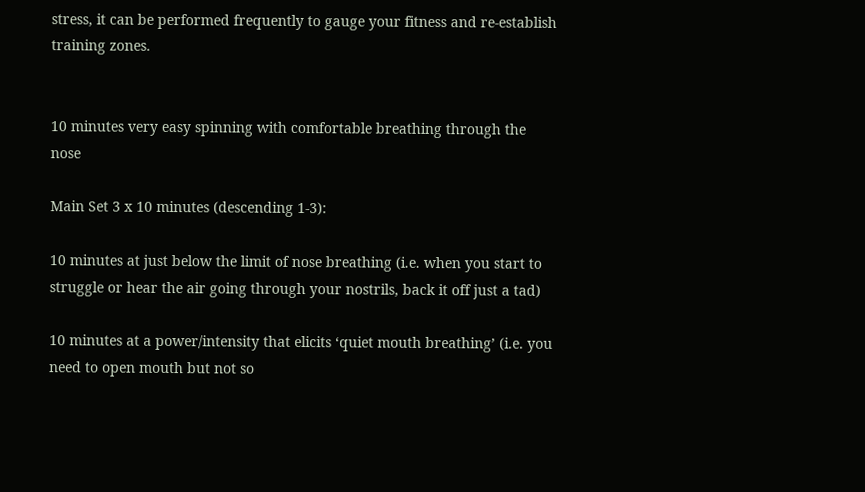stress, it can be performed frequently to gauge your fitness and re-establish training zones.


10 minutes very easy spinning with comfortable breathing through the nose

Main Set 3 x 10 minutes (descending 1-3):

10 minutes at just below the limit of nose breathing (i.e. when you start to struggle or hear the air going through your nostrils, back it off just a tad)

10 minutes at a power/intensity that elicits ‘quiet mouth breathing’ (i.e. you need to open mouth but not so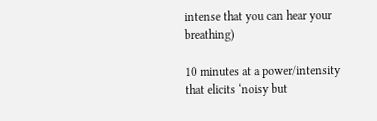intense that you can hear your breathing)

10 minutes at a power/intensity that elicits ‘noisy but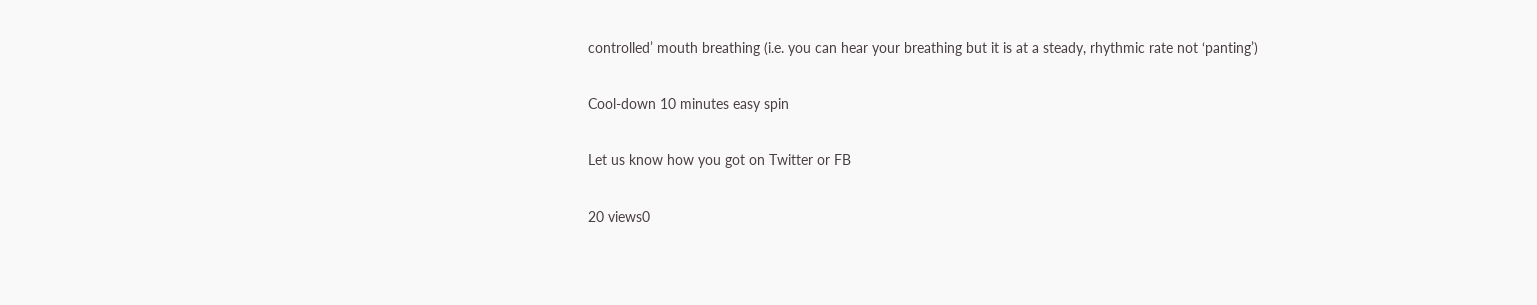controlled’ mouth breathing (i.e. you can hear your breathing but it is at a steady, rhythmic rate not ‘panting’)

Cool-down 10 minutes easy spin

Let us know how you got on Twitter or FB

20 views0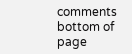comments
bottom of page